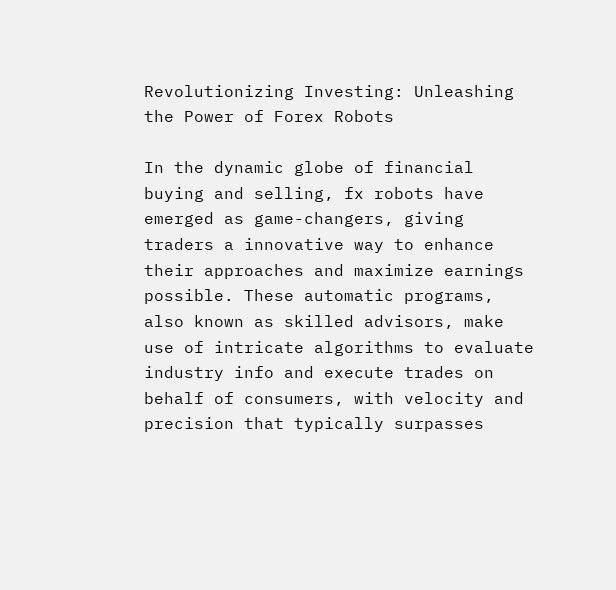Revolutionizing Investing: Unleashing the Power of Forex Robots

In the dynamic globe of financial buying and selling, fx robots have emerged as game-changers, giving traders a innovative way to enhance their approaches and maximize earnings possible. These automatic programs, also known as skilled advisors, make use of intricate algorithms to evaluate industry info and execute trades on behalf of consumers, with velocity and precision that typically surpasses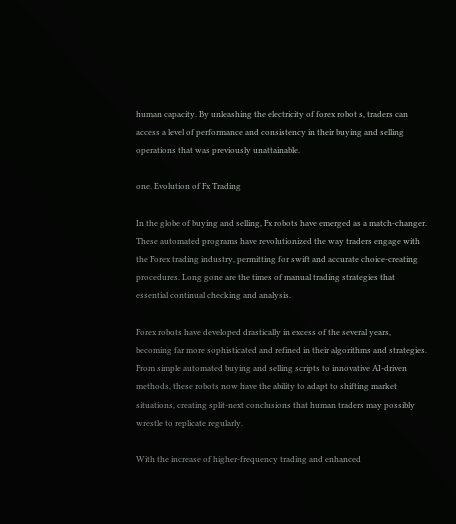human capacity. By unleashing the electricity of forex robot s, traders can access a level of performance and consistency in their buying and selling operations that was previously unattainable.

one. Evolution of Fx Trading

In the globe of buying and selling, Fx robots have emerged as a match-changer. These automated programs have revolutionized the way traders engage with the Forex trading industry, permitting for swift and accurate choice-creating procedures. Long gone are the times of manual trading strategies that essential continual checking and analysis.

Forex robots have developed drastically in excess of the several years, becoming far more sophisticated and refined in their algorithms and strategies. From simple automated buying and selling scripts to innovative AI-driven methods, these robots now have the ability to adapt to shifting market situations, creating split-next conclusions that human traders may possibly wrestle to replicate regularly.

With the increase of higher-frequency trading and enhanced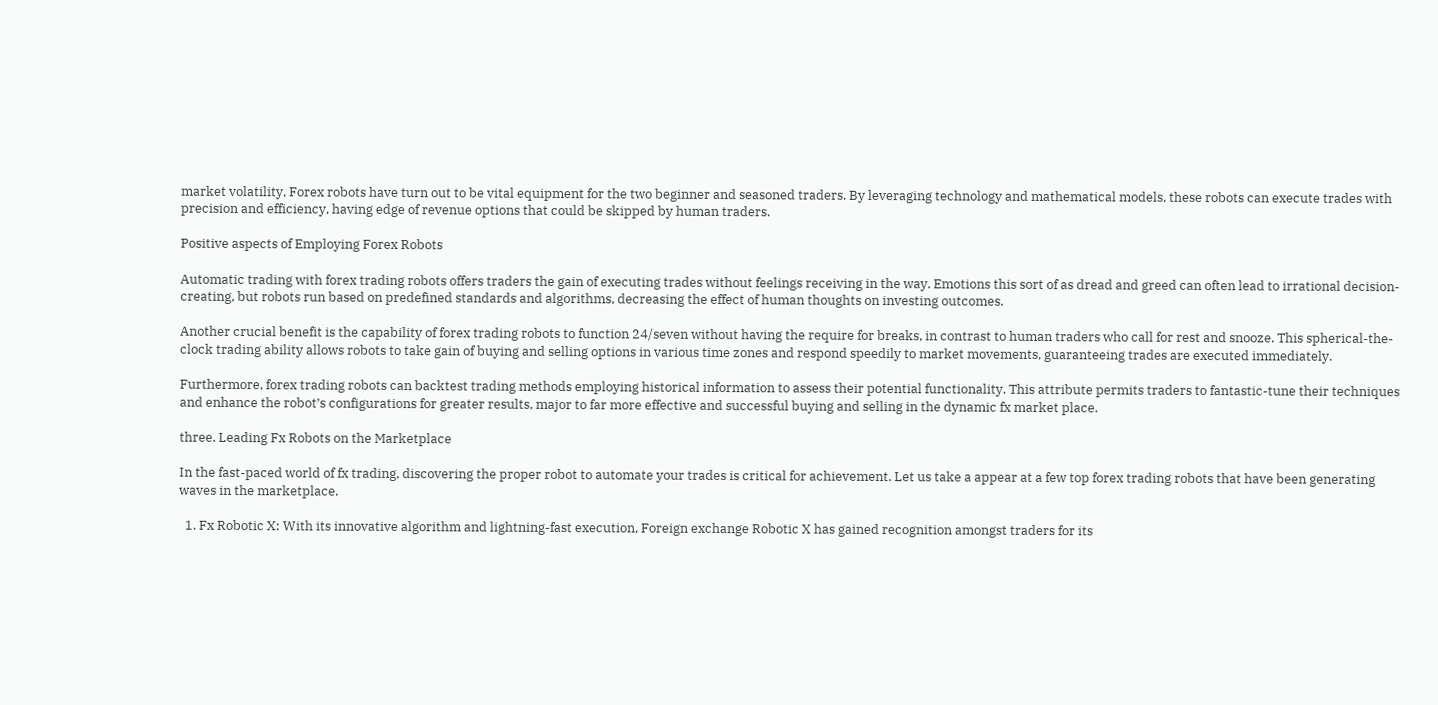market volatility, Forex robots have turn out to be vital equipment for the two beginner and seasoned traders. By leveraging technology and mathematical models, these robots can execute trades with precision and efficiency, having edge of revenue options that could be skipped by human traders.

Positive aspects of Employing Forex Robots

Automatic trading with forex trading robots offers traders the gain of executing trades without feelings receiving in the way. Emotions this sort of as dread and greed can often lead to irrational decision-creating, but robots run based on predefined standards and algorithms, decreasing the effect of human thoughts on investing outcomes.

Another crucial benefit is the capability of forex trading robots to function 24/seven without having the require for breaks, in contrast to human traders who call for rest and snooze. This spherical-the-clock trading ability allows robots to take gain of buying and selling options in various time zones and respond speedily to market movements, guaranteeing trades are executed immediately.

Furthermore, forex trading robots can backtest trading methods employing historical information to assess their potential functionality. This attribute permits traders to fantastic-tune their techniques and enhance the robot’s configurations for greater results, major to far more effective and successful buying and selling in the dynamic fx market place.

three. Leading Fx Robots on the Marketplace

In the fast-paced world of fx trading, discovering the proper robot to automate your trades is critical for achievement. Let us take a appear at a few top forex trading robots that have been generating waves in the marketplace.

  1. Fx Robotic X: With its innovative algorithm and lightning-fast execution, Foreign exchange Robotic X has gained recognition amongst traders for its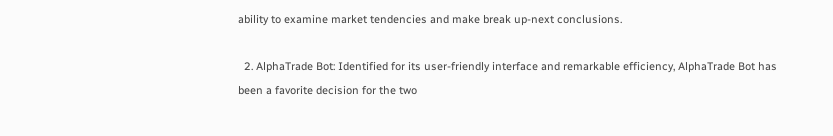ability to examine market tendencies and make break up-next conclusions.

  2. AlphaTrade Bot: Identified for its user-friendly interface and remarkable efficiency, AlphaTrade Bot has been a favorite decision for the two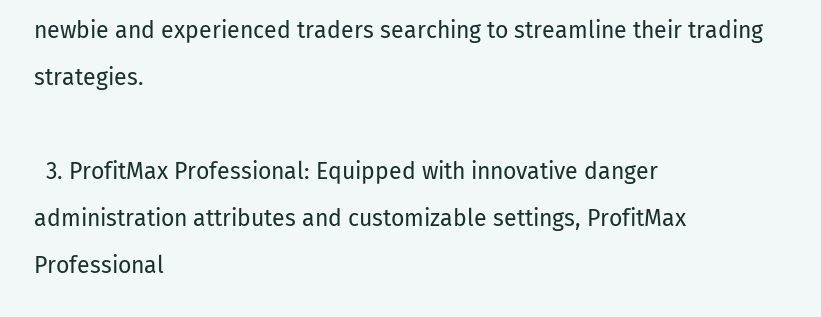newbie and experienced traders searching to streamline their trading strategies.

  3. ProfitMax Professional: Equipped with innovative danger administration attributes and customizable settings, ProfitMax Professional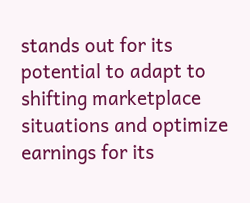stands out for its potential to adapt to shifting marketplace situations and optimize earnings for its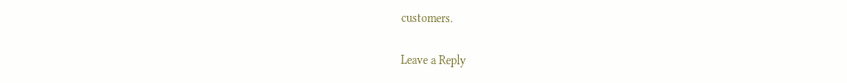customers.

Leave a Reply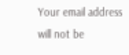Your email address will not be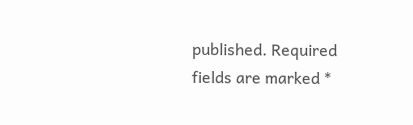published. Required fields are marked *